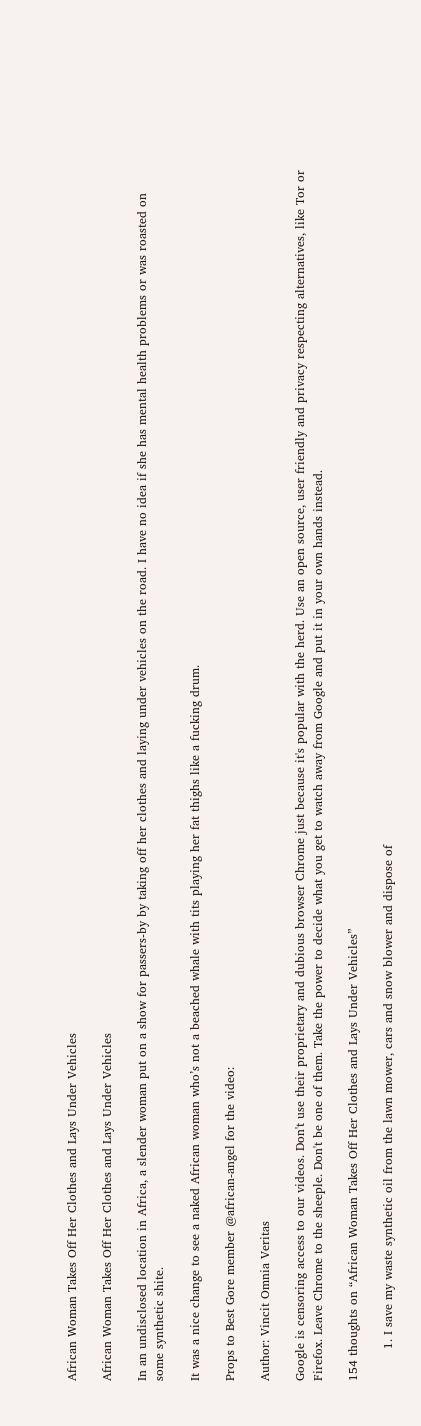African Woman Takes Off Her Clothes and Lays Under Vehicles

African Woman Takes Off Her Clothes and Lays Under Vehicles

In an undisclosed location in Africa, a slender woman put on a show for passers-by by taking off her clothes and laying under vehicles on the road. I have no idea if she has mental health problems or was roasted on some synthetic shite.

It was a nice change to see a naked African woman who’s not a beached whale with tits playing her fat thighs like a fucking drum.

Props to Best Gore member @african-angel for the video:

Author: Vincit Omnia Veritas

Google is censoring access to our videos. Don't use their proprietary and dubious browser Chrome just because it's popular with the herd. Use an open source, user friendly and privacy respecting alternatives, like Tor or Firefox. Leave Chrome to the sheeple. Don't be one of them. Take the power to decide what you get to watch away from Google and put it in your own hands instead.

154 thoughts on “African Woman Takes Off Her Clothes and Lays Under Vehicles”

        1. I save my waste synthetic oil from the lawn mower, cars and snow blower and dispose of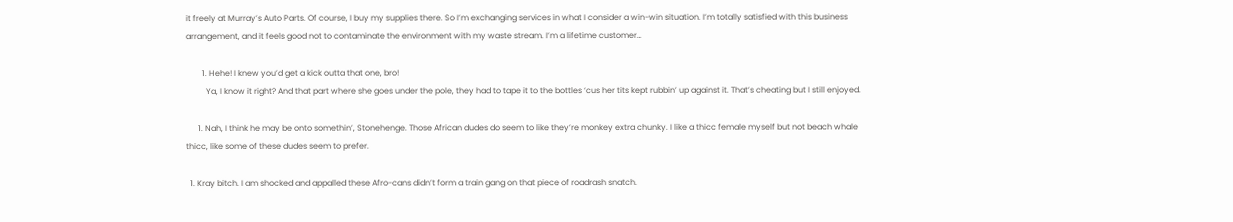it freely at Murray’s Auto Parts. Of course, I buy my supplies there. So I’m exchanging services in what I consider a win-win situation. I’m totally satisfied with this business arrangement, and it feels good not to contaminate the environment with my waste stream. I’m a lifetime customer…

        1. Hehe! I knew you’d get a kick outta that one, bro!
          Ya, I know it right? And that part where she goes under the pole, they had to tape it to the bottles ‘cus her tits kept rubbin’ up against it. That’s cheating but I still enjoyed.

      1. Nah, I think he may be onto somethin’, Stonehenge. Those African dudes do seem to like they’re monkey extra chunky. I like a thicc female myself but not beach whale thicc, like some of these dudes seem to prefer.

  1. Kray bitch. I am shocked and appalled these Afro-cans didn’t form a train gang on that piece of roadrash snatch.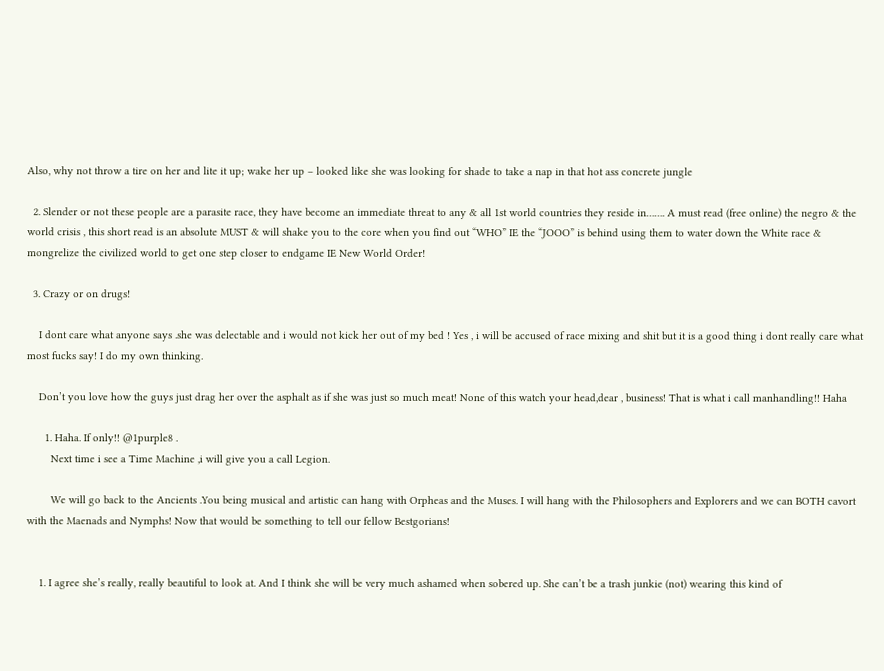Also, why not throw a tire on her and lite it up; wake her up – looked like she was looking for shade to take a nap in that hot ass concrete jungle

  2. Slender or not these people are a parasite race, they have become an immediate threat to any & all 1st world countries they reside in……. A must read (free online) the negro & the world crisis , this short read is an absolute MUST & will shake you to the core when you find out “WHO” IE the “JOOO” is behind using them to water down the White race & mongrelize the civilized world to get one step closer to endgame IE New World Order!

  3. Crazy or on drugs!

    I dont care what anyone says .she was delectable and i would not kick her out of my bed ! Yes , i will be accused of race mixing and shit but it is a good thing i dont really care what most fucks say! I do my own thinking.

    Don’t you love how the guys just drag her over the asphalt as if she was just so much meat! None of this watch your head,dear , business! That is what i call manhandling!! Haha

      1. Haha. If only!! @1purple8 .
        Next time i see a Time Machine ,i will give you a call Legion.

        We will go back to the Ancients .You being musical and artistic can hang with Orpheas and the Muses. I will hang with the Philosophers and Explorers and we can BOTH cavort with the Maenads and Nymphs! Now that would be something to tell our fellow Bestgorians!


    1. I agree she’s really, really beautiful to look at. And I think she will be very much ashamed when sobered up. She can’t be a trash junkie (not) wearing this kind of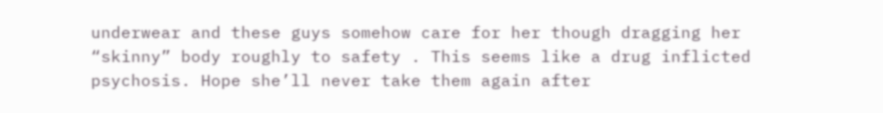underwear and these guys somehow care for her though dragging her “skinny” body roughly to safety . This seems like a drug inflicted psychosis. Hope she’ll never take them again after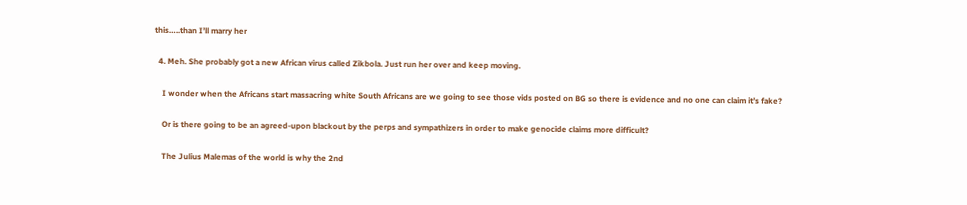this…..than I’ll marry her

  4. Meh. She probably got a new African virus called Zikbola. Just run her over and keep moving.

    I wonder when the Africans start massacring white South Africans are we going to see those vids posted on BG so there is evidence and no one can claim it’s fake?

    Or is there going to be an agreed-upon blackout by the perps and sympathizers in order to make genocide claims more difficult?

    The Julius Malemas of the world is why the 2nd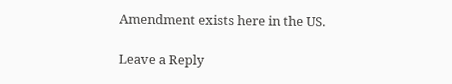Amendment exists here in the US.

Leave a Reply